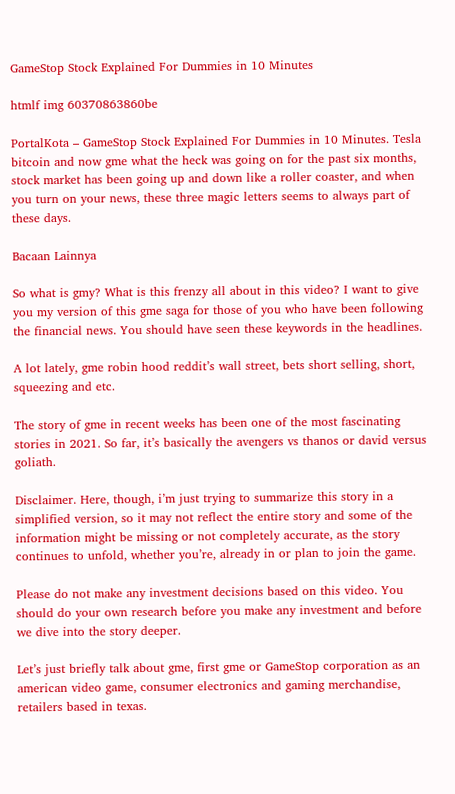GameStop Stock Explained For Dummies in 10 Minutes

htmlf img 60370863860be

PortalKota – GameStop Stock Explained For Dummies in 10 Minutes. Tesla bitcoin and now gme what the heck was going on for the past six months, stock market has been going up and down like a roller coaster, and when you turn on your news, these three magic letters seems to always part of these days.

Bacaan Lainnya

So what is gmy? What is this frenzy all about in this video? I want to give you my version of this gme saga for those of you who have been following the financial news. You should have seen these keywords in the headlines.

A lot lately, gme robin hood reddit’s wall street, bets short selling, short, squeezing and etc.

The story of gme in recent weeks has been one of the most fascinating stories in 2021. So far, it’s basically the avengers vs thanos or david versus goliath.

Disclaimer. Here, though, i’m just trying to summarize this story in a simplified version, so it may not reflect the entire story and some of the information might be missing or not completely accurate, as the story continues to unfold, whether you’re, already in or plan to join the game.

Please do not make any investment decisions based on this video. You should do your own research before you make any investment and before we dive into the story deeper.

Let’s just briefly talk about gme, first gme or GameStop corporation as an american video game, consumer electronics and gaming merchandise, retailers based in texas.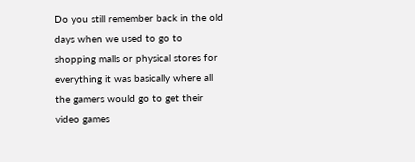Do you still remember back in the old days when we used to go to shopping malls or physical stores for everything it was basically where all the gamers would go to get their video games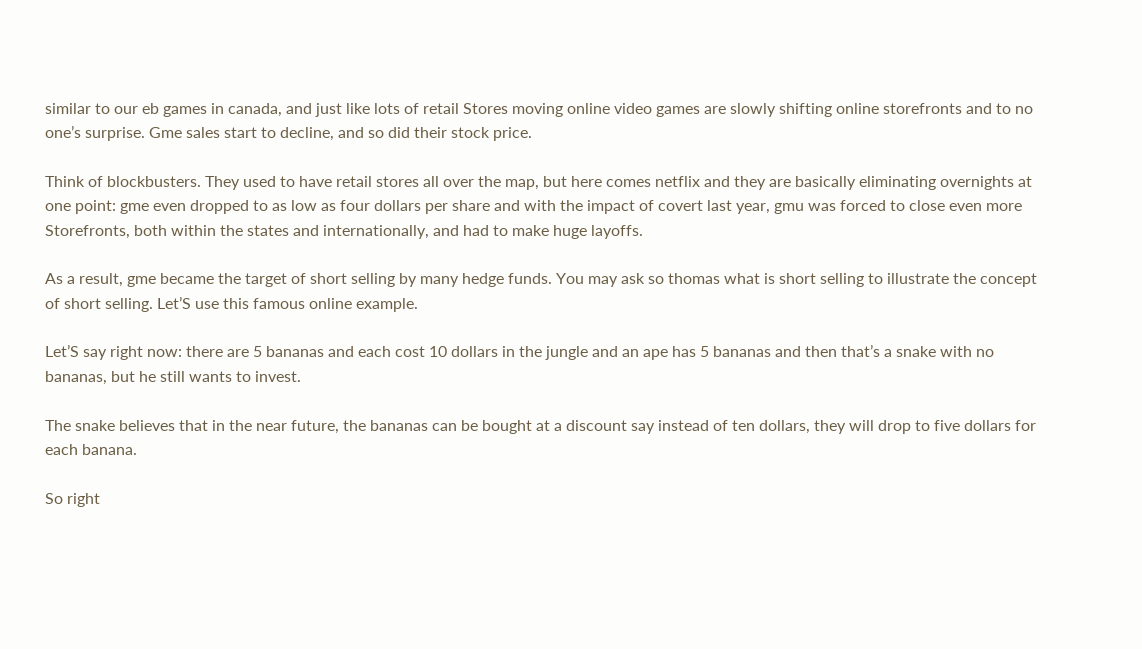similar to our eb games in canada, and just like lots of retail Stores moving online video games are slowly shifting online storefronts and to no one’s surprise. Gme sales start to decline, and so did their stock price.

Think of blockbusters. They used to have retail stores all over the map, but here comes netflix and they are basically eliminating overnights at one point: gme even dropped to as low as four dollars per share and with the impact of covert last year, gmu was forced to close even more Storefronts, both within the states and internationally, and had to make huge layoffs.

As a result, gme became the target of short selling by many hedge funds. You may ask so thomas what is short selling to illustrate the concept of short selling. Let’S use this famous online example.

Let’S say right now: there are 5 bananas and each cost 10 dollars in the jungle and an ape has 5 bananas and then that’s a snake with no bananas, but he still wants to invest.

The snake believes that in the near future, the bananas can be bought at a discount say instead of ten dollars, they will drop to five dollars for each banana.

So right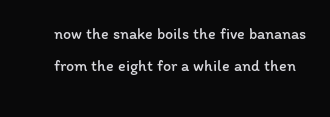now the snake boils the five bananas from the eight for a while and then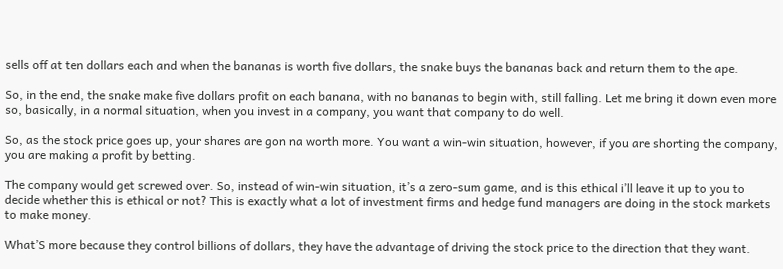sells off at ten dollars each and when the bananas is worth five dollars, the snake buys the bananas back and return them to the ape.

So, in the end, the snake make five dollars profit on each banana, with no bananas to begin with, still falling. Let me bring it down even more so, basically, in a normal situation, when you invest in a company, you want that company to do well.

So, as the stock price goes up, your shares are gon na worth more. You want a win-win situation, however, if you are shorting the company, you are making a profit by betting.

The company would get screwed over. So, instead of win-win situation, it’s a zero-sum game, and is this ethical i’ll leave it up to you to decide whether this is ethical or not? This is exactly what a lot of investment firms and hedge fund managers are doing in the stock markets to make money.

What’S more because they control billions of dollars, they have the advantage of driving the stock price to the direction that they want.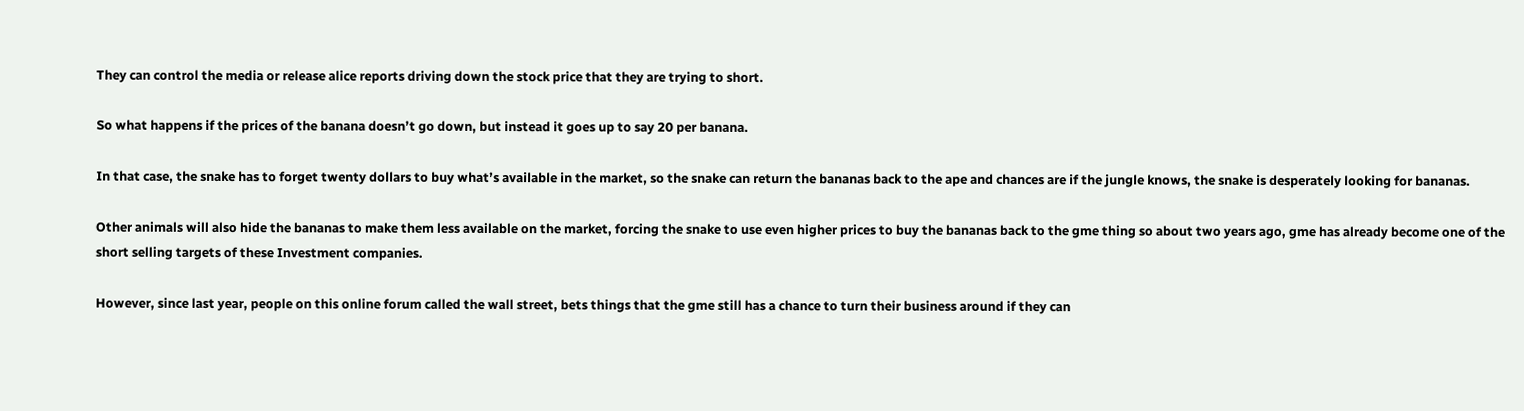They can control the media or release alice reports driving down the stock price that they are trying to short.

So what happens if the prices of the banana doesn’t go down, but instead it goes up to say 20 per banana.

In that case, the snake has to forget twenty dollars to buy what’s available in the market, so the snake can return the bananas back to the ape and chances are if the jungle knows, the snake is desperately looking for bananas.

Other animals will also hide the bananas to make them less available on the market, forcing the snake to use even higher prices to buy the bananas back to the gme thing so about two years ago, gme has already become one of the short selling targets of these Investment companies.

However, since last year, people on this online forum called the wall street, bets things that the gme still has a chance to turn their business around if they can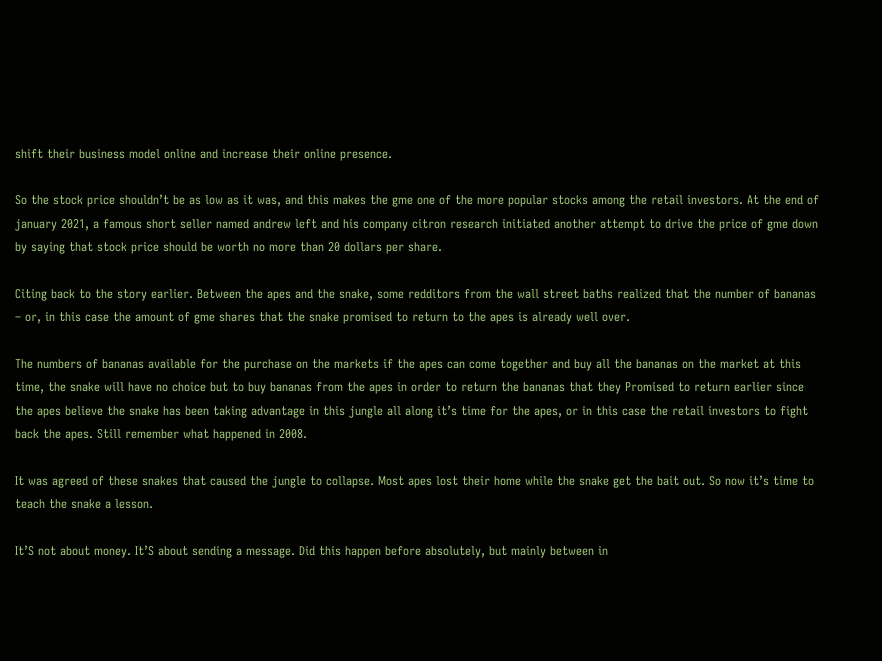shift their business model online and increase their online presence.

So the stock price shouldn’t be as low as it was, and this makes the gme one of the more popular stocks among the retail investors. At the end of january 2021, a famous short seller named andrew left and his company citron research initiated another attempt to drive the price of gme down by saying that stock price should be worth no more than 20 dollars per share.

Citing back to the story earlier. Between the apes and the snake, some redditors from the wall street baths realized that the number of bananas – or, in this case the amount of gme shares that the snake promised to return to the apes is already well over.

The numbers of bananas available for the purchase on the markets if the apes can come together and buy all the bananas on the market at this time, the snake will have no choice but to buy bananas from the apes in order to return the bananas that they Promised to return earlier since the apes believe the snake has been taking advantage in this jungle all along it’s time for the apes, or in this case the retail investors to fight back the apes. Still remember what happened in 2008.

It was agreed of these snakes that caused the jungle to collapse. Most apes lost their home while the snake get the bait out. So now it’s time to teach the snake a lesson.

It’S not about money. It’S about sending a message. Did this happen before absolutely, but mainly between in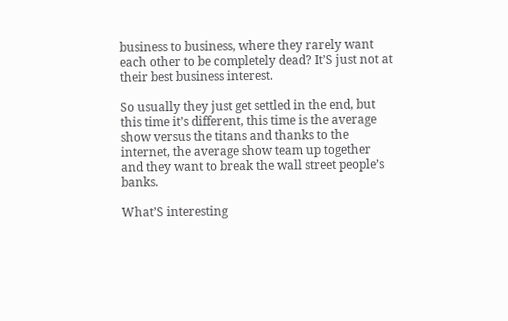business to business, where they rarely want each other to be completely dead? It’S just not at their best business interest.

So usually they just get settled in the end, but this time it’s different, this time is the average show versus the titans and thanks to the internet, the average show team up together and they want to break the wall street people’s banks.

What’S interesting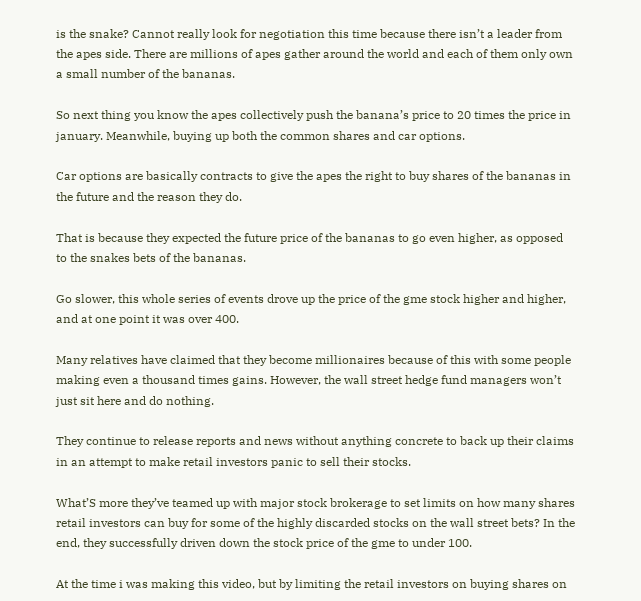is the snake? Cannot really look for negotiation this time because there isn’t a leader from the apes side. There are millions of apes gather around the world and each of them only own a small number of the bananas.

So next thing you know the apes collectively push the banana’s price to 20 times the price in january. Meanwhile, buying up both the common shares and car options.

Car options are basically contracts to give the apes the right to buy shares of the bananas in the future and the reason they do.

That is because they expected the future price of the bananas to go even higher, as opposed to the snakes bets of the bananas.

Go slower, this whole series of events drove up the price of the gme stock higher and higher, and at one point it was over 400.

Many relatives have claimed that they become millionaires because of this with some people making even a thousand times gains. However, the wall street hedge fund managers won’t just sit here and do nothing.

They continue to release reports and news without anything concrete to back up their claims in an attempt to make retail investors panic to sell their stocks.

What’S more they’ve teamed up with major stock brokerage to set limits on how many shares retail investors can buy for some of the highly discarded stocks on the wall street bets? In the end, they successfully driven down the stock price of the gme to under 100.

At the time i was making this video, but by limiting the retail investors on buying shares on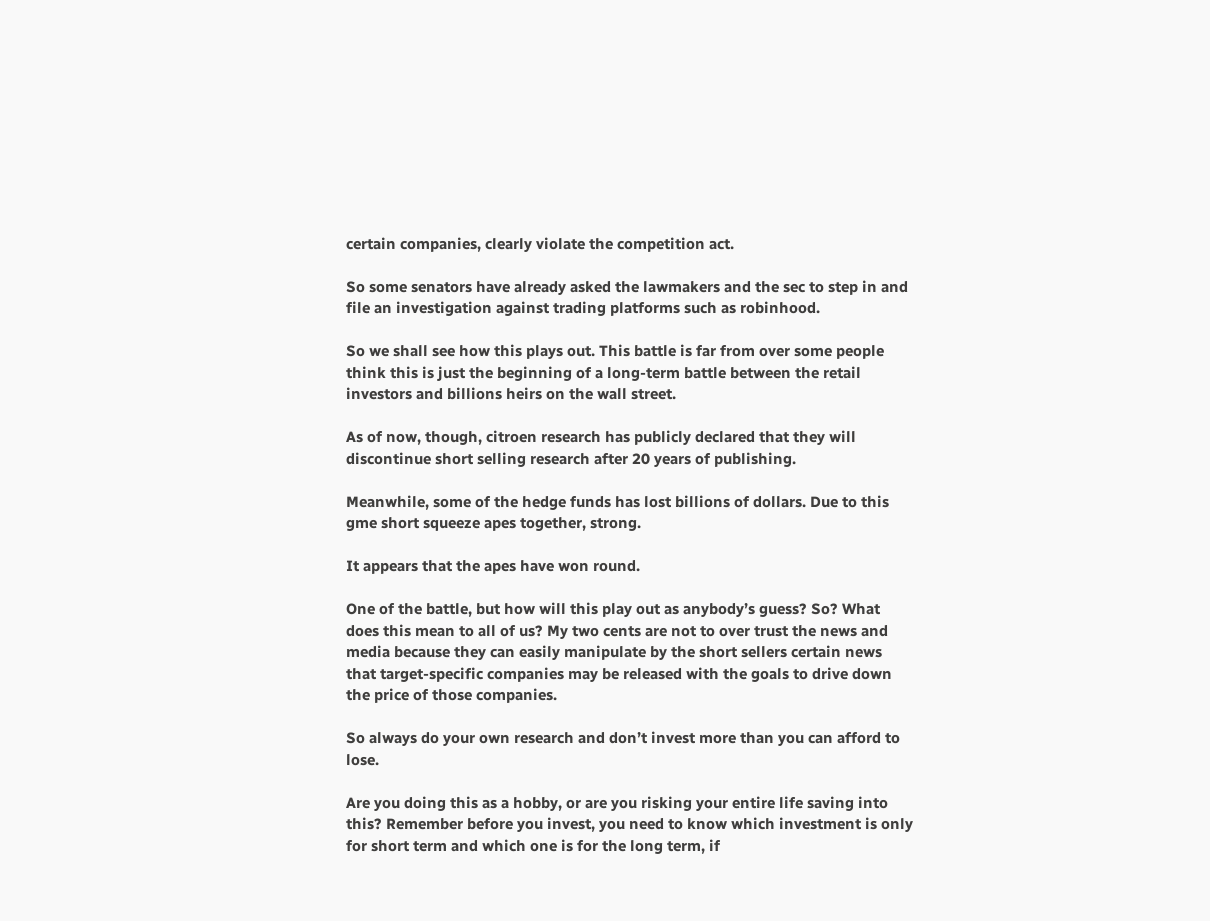certain companies, clearly violate the competition act.

So some senators have already asked the lawmakers and the sec to step in and file an investigation against trading platforms such as robinhood.

So we shall see how this plays out. This battle is far from over some people think this is just the beginning of a long-term battle between the retail investors and billions heirs on the wall street.

As of now, though, citroen research has publicly declared that they will discontinue short selling research after 20 years of publishing.

Meanwhile, some of the hedge funds has lost billions of dollars. Due to this gme short squeeze apes together, strong.

It appears that the apes have won round.

One of the battle, but how will this play out as anybody’s guess? So? What does this mean to all of us? My two cents are not to over trust the news and media because they can easily manipulate by the short sellers certain news that target-specific companies may be released with the goals to drive down the price of those companies.

So always do your own research and don’t invest more than you can afford to lose.

Are you doing this as a hobby, or are you risking your entire life saving into this? Remember before you invest, you need to know which investment is only for short term and which one is for the long term, if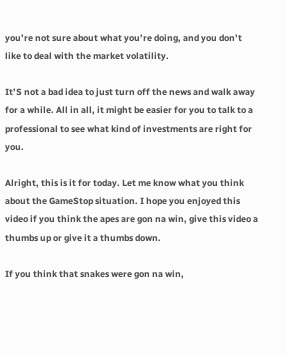you’re not sure about what you’re doing, and you don’t like to deal with the market volatility.

It’S not a bad idea to just turn off the news and walk away for a while. All in all, it might be easier for you to talk to a professional to see what kind of investments are right for you.

Alright, this is it for today. Let me know what you think about the GameStop situation. I hope you enjoyed this video if you think the apes are gon na win, give this video a thumbs up or give it a thumbs down.

If you think that snakes were gon na win,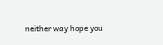neither way hope you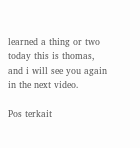learned a thing or two today this is thomas, and i will see you again in the next video.

Pos terkait